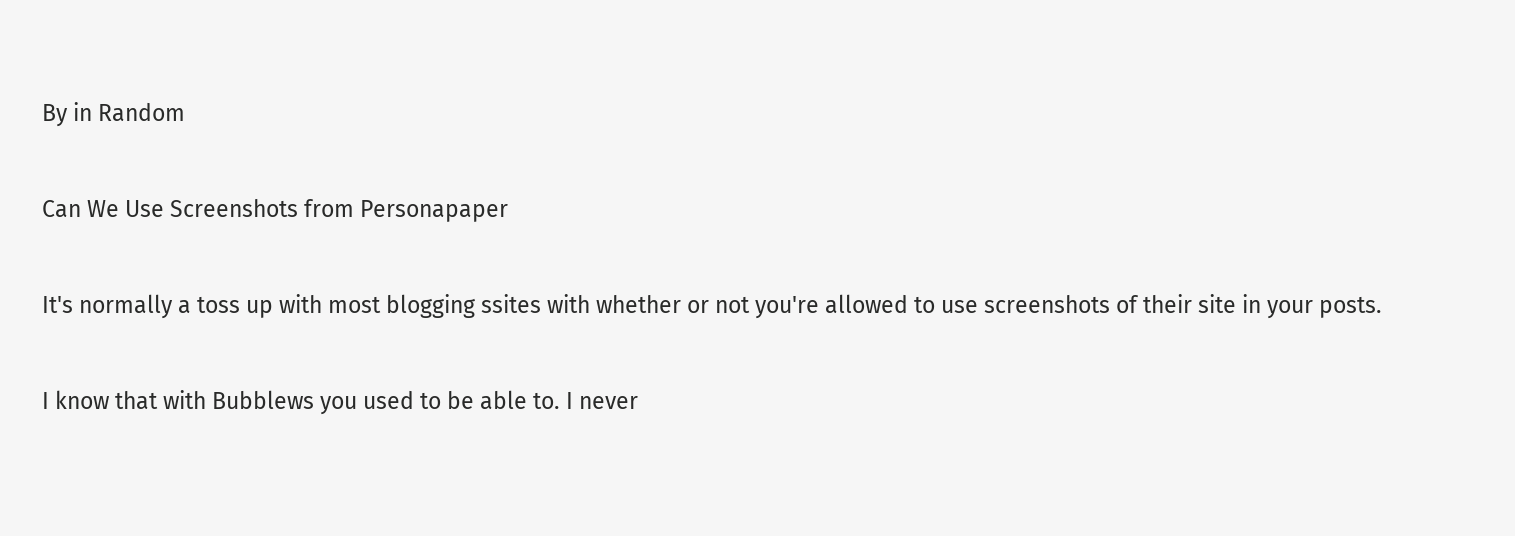By in Random

Can We Use Screenshots from Personapaper

It's normally a toss up with most blogging ssites with whether or not you're allowed to use screenshots of their site in your posts.

I know that with Bubblews you used to be able to. I never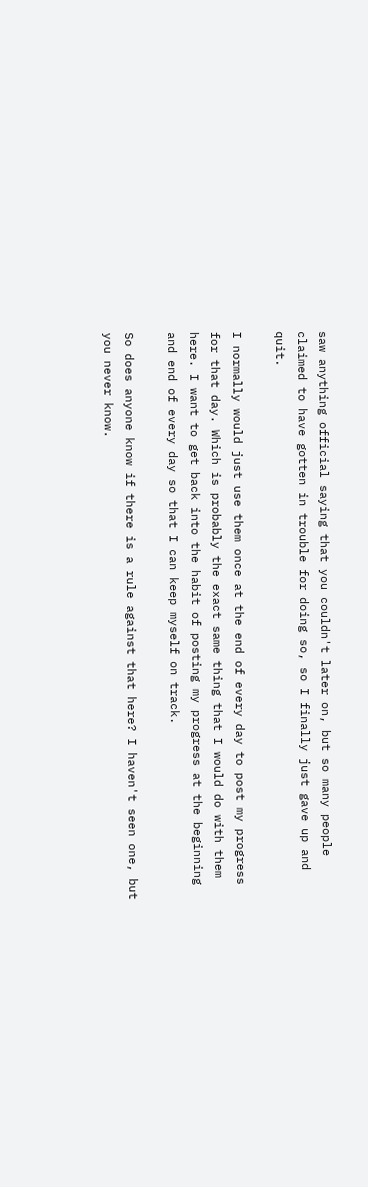saw anything official saying that you couldn't later on, but so many people claimed to have gotten in trouble for doing so, so I finally just gave up and quit.

I normally would just use them once at the end of every day to post my progress for that day. Which is probably the exact same thing that I would do with them here. I want to get back into the habit of posting my progress at the beginning and end of every day so that I can keep myself on track.

So does anyone know if there is a rule against that here? I haven't seen one, but you never know.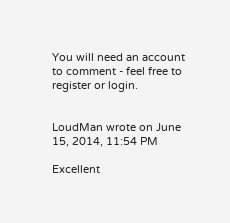You will need an account to comment - feel free to register or login.


LoudMan wrote on June 15, 2014, 11:54 PM

Excellent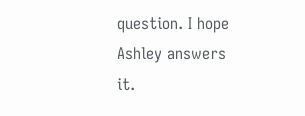question. I hope Ashley answers it.